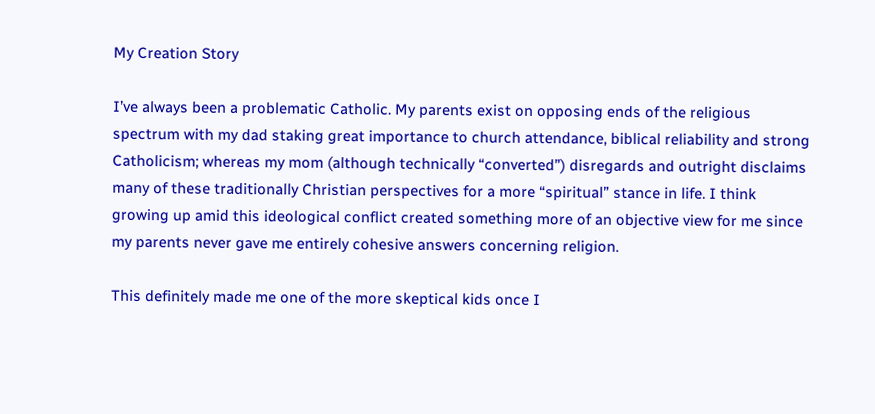My Creation Story

I’ve always been a problematic Catholic. My parents exist on opposing ends of the religious spectrum with my dad staking great importance to church attendance, biblical reliability and strong Catholicism; whereas my mom (although technically “converted”) disregards and outright disclaims many of these traditionally Christian perspectives for a more “spiritual” stance in life. I think growing up amid this ideological conflict created something more of an objective view for me since my parents never gave me entirely cohesive answers concerning religion.

This definitely made me one of the more skeptical kids once I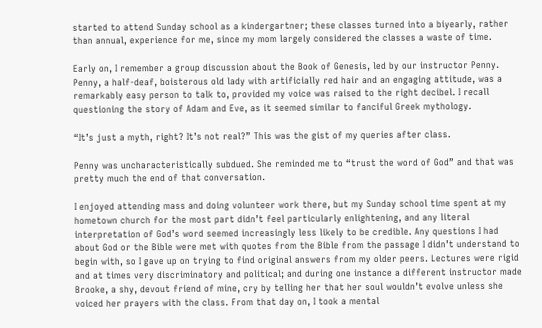started to attend Sunday school as a kindergartner; these classes turned into a biyearly, rather than annual, experience for me, since my mom largely considered the classes a waste of time.

Early on, I remember a group discussion about the Book of Genesis, led by our instructor Penny. Penny, a half-deaf, boisterous old lady with artificially red hair and an engaging attitude, was a remarkably easy person to talk to, provided my voice was raised to the right decibel. I recall questioning the story of Adam and Eve, as it seemed similar to fanciful Greek mythology.

“It’s just a myth, right? It’s not real?” This was the gist of my queries after class.

Penny was uncharacteristically subdued. She reminded me to “trust the word of God” and that was pretty much the end of that conversation.

I enjoyed attending mass and doing volunteer work there, but my Sunday school time spent at my hometown church for the most part didn’t feel particularly enlightening, and any literal interpretation of God’s word seemed increasingly less likely to be credible. Any questions I had about God or the Bible were met with quotes from the Bible from the passage I didn’t understand to begin with, so I gave up on trying to find original answers from my older peers. Lectures were rigid and at times very discriminatory and political; and during one instance a different instructor made Brooke, a shy, devout friend of mine, cry by telling her that her soul wouldn’t evolve unless she voiced her prayers with the class. From that day on, I took a mental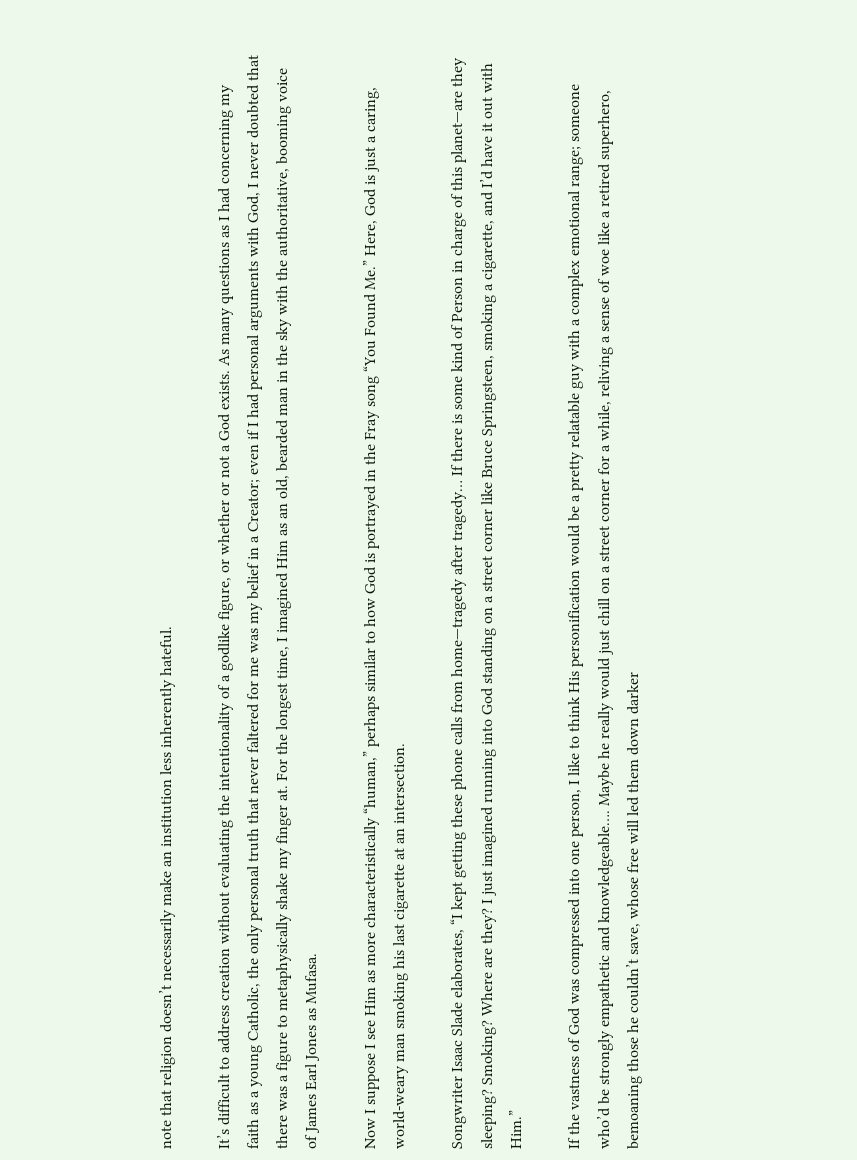note that religion doesn’t necessarily make an institution less inherently hateful.

It’s difficult to address creation without evaluating the intentionality of a godlike figure, or whether or not a God exists. As many questions as I had concerning my faith as a young Catholic, the only personal truth that never faltered for me was my belief in a Creator; even if I had personal arguments with God, I never doubted that there was a figure to metaphysically shake my finger at. For the longest time, I imagined Him as an old, bearded man in the sky with the authoritative, booming voice of James Earl Jones as Mufasa.

Now I suppose I see Him as more characteristically “human,” perhaps similar to how God is portrayed in the Fray song “You Found Me.” Here, God is just a caring, world-weary man smoking his last cigarette at an intersection.

Songwriter Isaac Slade elaborates, “I kept getting these phone calls from home—tragedy after tragedy… If there is some kind of Person in charge of this planet—are they sleeping? Smoking? Where are they? I just imagined running into God standing on a street corner like Bruce Springsteen, smoking a cigarette, and I’d have it out with Him.”

If the vastness of God was compressed into one person, I like to think His personification would be a pretty relatable guy with a complex emotional range; someone who’d be strongly empathetic and knowledgeable…. Maybe he really would just chill on a street corner for a while, reliving a sense of woe like a retired superhero, bemoaning those he couldn’t save, whose free will led them down darker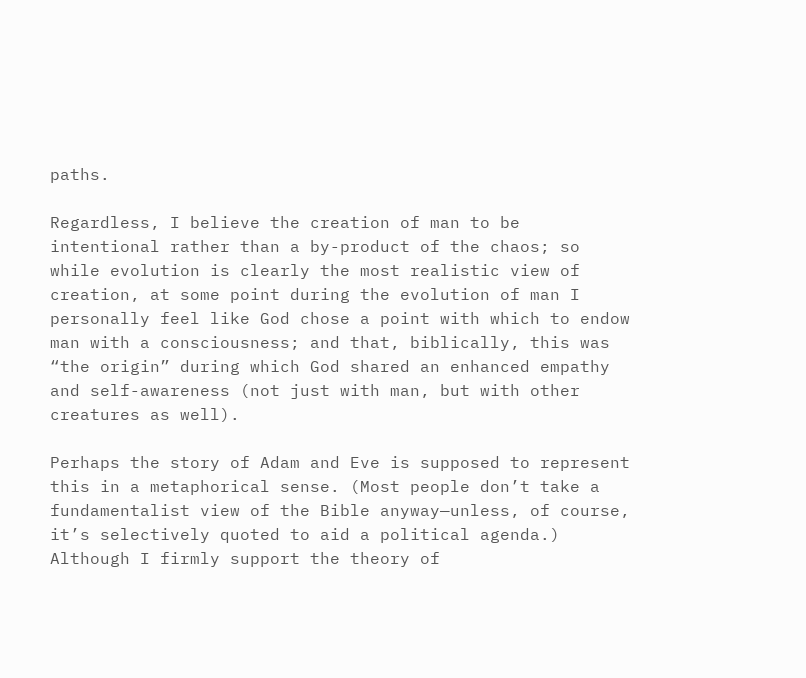paths.

Regardless, I believe the creation of man to be intentional rather than a by-product of the chaos; so while evolution is clearly the most realistic view of creation, at some point during the evolution of man I personally feel like God chose a point with which to endow man with a consciousness; and that, biblically, this was “the origin” during which God shared an enhanced empathy and self-awareness (not just with man, but with other creatures as well).

Perhaps the story of Adam and Eve is supposed to represent this in a metaphorical sense. (Most people don’t take a fundamentalist view of the Bible anyway—unless, of course, it’s selectively quoted to aid a political agenda.) Although I firmly support the theory of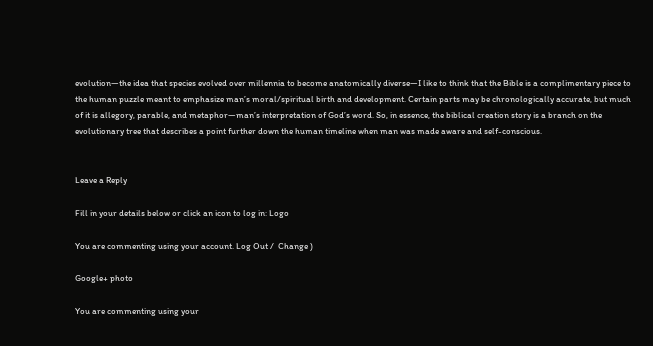evolution—the idea that species evolved over millennia to become anatomically diverse—I like to think that the Bible is a complimentary piece to the human puzzle meant to emphasize man’s moral/spiritual birth and development. Certain parts may be chronologically accurate, but much of it is allegory, parable, and metaphor—man’s interpretation of God’s word. So, in essence, the biblical creation story is a branch on the evolutionary tree that describes a point further down the human timeline when man was made aware and self-conscious.


Leave a Reply

Fill in your details below or click an icon to log in: Logo

You are commenting using your account. Log Out /  Change )

Google+ photo

You are commenting using your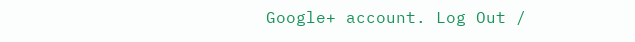Google+ account. Log Out /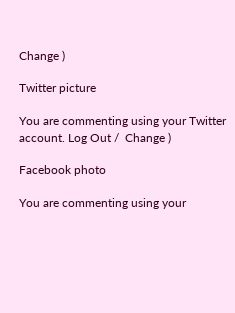Change )

Twitter picture

You are commenting using your Twitter account. Log Out /  Change )

Facebook photo

You are commenting using your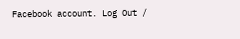Facebook account. Log Out /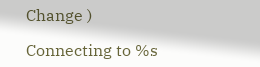Change )

Connecting to %s